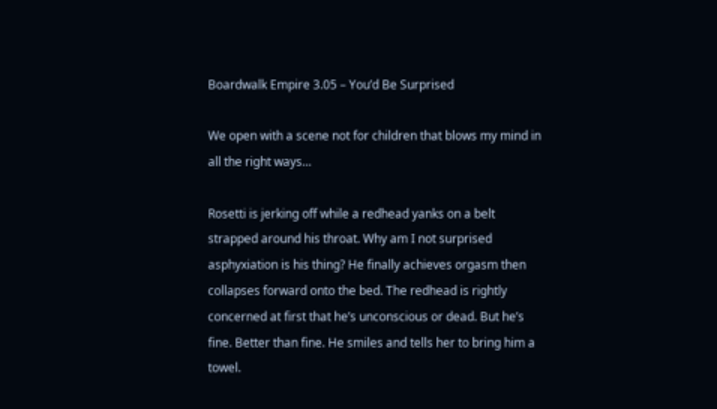Boardwalk Empire 3.05 – You’d Be Surprised

We open with a scene not for children that blows my mind in all the right ways…

Rosetti is jerking off while a redhead yanks on a belt strapped around his throat. Why am I not surprised asphyxiation is his thing? He finally achieves orgasm then collapses forward onto the bed. The redhead is rightly concerned at first that he’s unconscious or dead. But he’s fine. Better than fine. He smiles and tells her to bring him a towel.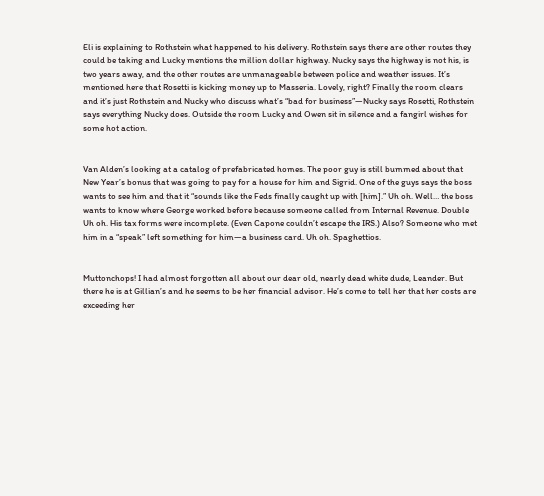Eli is explaining to Rothstein what happened to his delivery. Rothstein says there are other routes they could be taking and Lucky mentions the million dollar highway. Nucky says the highway is not his, is two years away, and the other routes are unmanageable between police and weather issues. It’s mentioned here that Rosetti is kicking money up to Masseria. Lovely, right? Finally the room clears and it’s just Rothstein and Nucky who discuss what’s “bad for business”—Nucky says Rosetti, Rothstein says everything Nucky does. Outside the room Lucky and Owen sit in silence and a fangirl wishes for some hot action.


Van Alden’s looking at a catalog of prefabricated homes. The poor guy is still bummed about that New Year’s bonus that was going to pay for a house for him and Sigrid. One of the guys says the boss wants to see him and that it “sounds like the Feds finally caught up with [him].” Uh oh. Well… the boss wants to know where George worked before because someone called from Internal Revenue. Double Uh oh. His tax forms were incomplete. (Even Capone couldn’t escape the IRS.) Also? Someone who met him in a “speak” left something for him—a business card. Uh oh. Spaghettios.


Muttonchops! I had almost forgotten all about our dear old, nearly dead white dude, Leander. But there he is at Gillian’s and he seems to be her financial advisor. He’s come to tell her that her costs are exceeding her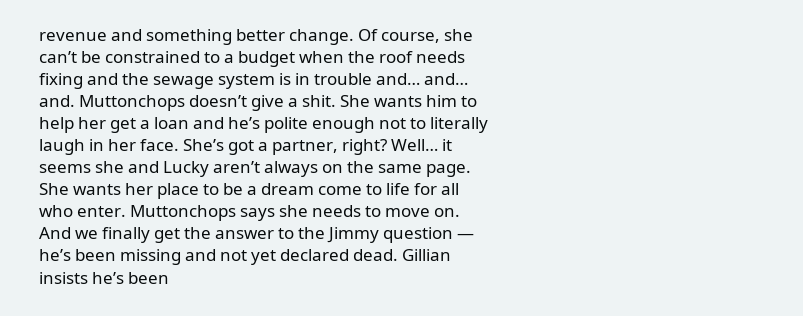revenue and something better change. Of course, she can’t be constrained to a budget when the roof needs fixing and the sewage system is in trouble and… and… and. Muttonchops doesn’t give a shit. She wants him to help her get a loan and he’s polite enough not to literally laugh in her face. She’s got a partner, right? Well… it seems she and Lucky aren’t always on the same page. She wants her place to be a dream come to life for all who enter. Muttonchops says she needs to move on. And we finally get the answer to the Jimmy question — he’s been missing and not yet declared dead. Gillian insists he’s been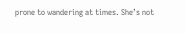prone to wandering at times. She’s not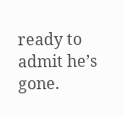ready to admit he’s gone.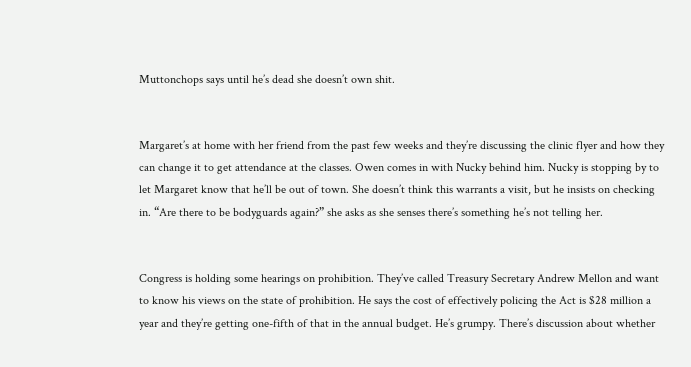Muttonchops says until he’s dead she doesn’t own shit.


Margaret’s at home with her friend from the past few weeks and they’re discussing the clinic flyer and how they can change it to get attendance at the classes. Owen comes in with Nucky behind him. Nucky is stopping by to let Margaret know that he’ll be out of town. She doesn’t think this warrants a visit, but he insists on checking in. “Are there to be bodyguards again?” she asks as she senses there’s something he’s not telling her.


Congress is holding some hearings on prohibition. They’ve called Treasury Secretary Andrew Mellon and want to know his views on the state of prohibition. He says the cost of effectively policing the Act is $28 million a year and they’re getting one-fifth of that in the annual budget. He’s grumpy. There’s discussion about whether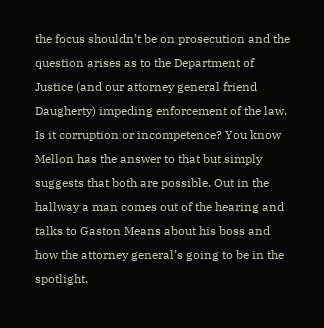the focus shouldn’t be on prosecution and the question arises as to the Department of Justice (and our attorney general friend Daugherty) impeding enforcement of the law. Is it corruption or incompetence? You know Mellon has the answer to that but simply suggests that both are possible. Out in the hallway a man comes out of the hearing and talks to Gaston Means about his boss and how the attorney general’s going to be in the spotlight.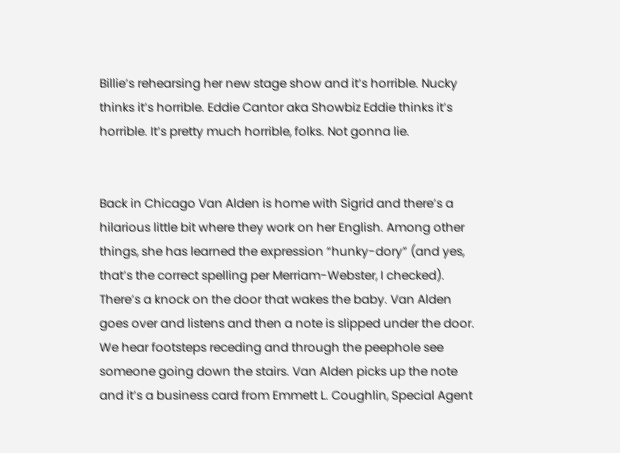Billie’s rehearsing her new stage show and it’s horrible. Nucky thinks it’s horrible. Eddie Cantor aka Showbiz Eddie thinks it’s horrible. It’s pretty much horrible, folks. Not gonna lie.


Back in Chicago Van Alden is home with Sigrid and there’s a hilarious little bit where they work on her English. Among other things, she has learned the expression “hunky-dory” (and yes, that’s the correct spelling per Merriam-Webster, I checked). There’s a knock on the door that wakes the baby. Van Alden goes over and listens and then a note is slipped under the door. We hear footsteps receding and through the peephole see someone going down the stairs. Van Alden picks up the note and it’s a business card from Emmett L. Coughlin, Special Agent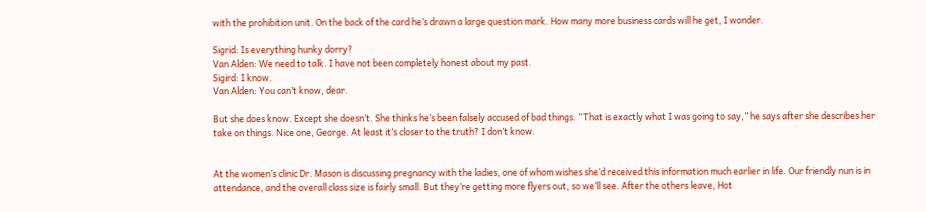with the prohibition unit. On the back of the card he’s drawn a large question mark. How many more business cards will he get, I wonder.

Sigrid: Is everything hunky dorry?
Van Alden: We need to talk. I have not been completely honest about my past.
Sigird: I know.
Van Alden: You can’t know, dear.

But she does know. Except she doesn’t. She thinks he’s been falsely accused of bad things. “That is exactly what I was going to say,” he says after she describes her take on things. Nice one, George. At least it’s closer to the truth? I don’t know.


At the women’s clinic Dr. Mason is discussing pregnancy with the ladies, one of whom wishes she’d received this information much earlier in life. Our friendly nun is in attendance, and the overall class size is fairly small. But they’re getting more flyers out, so we’ll see. After the others leave, Hot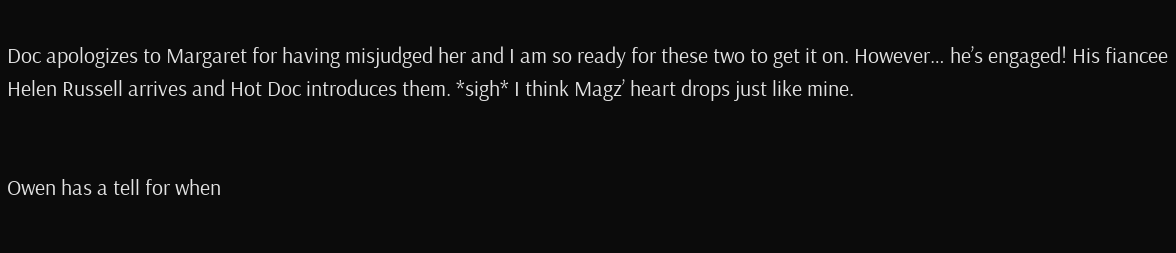Doc apologizes to Margaret for having misjudged her and I am so ready for these two to get it on. However… he’s engaged! His fiancee Helen Russell arrives and Hot Doc introduces them. *sigh* I think Magz’ heart drops just like mine.


Owen has a tell for when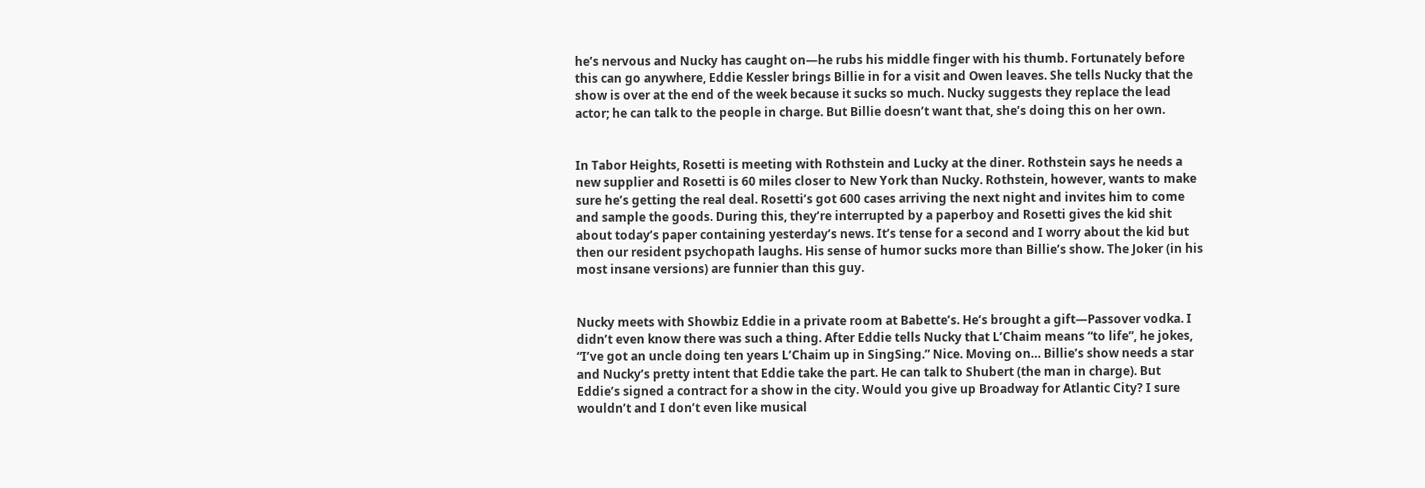he’s nervous and Nucky has caught on—he rubs his middle finger with his thumb. Fortunately before this can go anywhere, Eddie Kessler brings Billie in for a visit and Owen leaves. She tells Nucky that the show is over at the end of the week because it sucks so much. Nucky suggests they replace the lead actor; he can talk to the people in charge. But Billie doesn’t want that, she’s doing this on her own.


In Tabor Heights, Rosetti is meeting with Rothstein and Lucky at the diner. Rothstein says he needs a new supplier and Rosetti is 60 miles closer to New York than Nucky. Rothstein, however, wants to make sure he’s getting the real deal. Rosetti’s got 600 cases arriving the next night and invites him to come and sample the goods. During this, they’re interrupted by a paperboy and Rosetti gives the kid shit about today’s paper containing yesterday’s news. It’s tense for a second and I worry about the kid but then our resident psychopath laughs. His sense of humor sucks more than Billie’s show. The Joker (in his most insane versions) are funnier than this guy.


Nucky meets with Showbiz Eddie in a private room at Babette’s. He’s brought a gift—Passover vodka. I didn’t even know there was such a thing. After Eddie tells Nucky that L’Chaim means “to life”, he jokes, “I’ve got an uncle doing ten years L’Chaim up in SingSing.” Nice. Moving on… Billie’s show needs a star and Nucky’s pretty intent that Eddie take the part. He can talk to Shubert (the man in charge). But Eddie’s signed a contract for a show in the city. Would you give up Broadway for Atlantic City? I sure wouldn’t and I don’t even like musical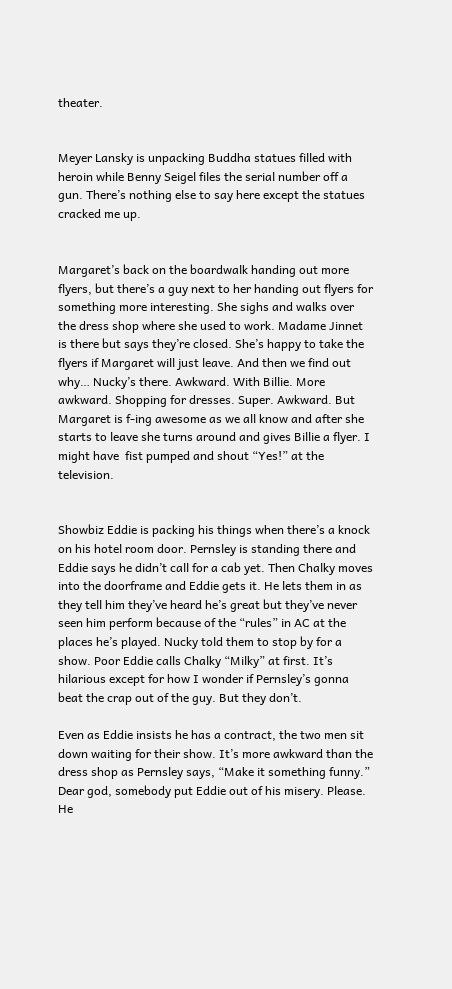theater.


Meyer Lansky is unpacking Buddha statues filled with heroin while Benny Seigel files the serial number off a gun. There’s nothing else to say here except the statues cracked me up.


Margaret’s back on the boardwalk handing out more flyers, but there’s a guy next to her handing out flyers for something more interesting. She sighs and walks over the dress shop where she used to work. Madame Jinnet is there but says they’re closed. She’s happy to take the flyers if Margaret will just leave. And then we find out why… Nucky’s there. Awkward. With Billie. More awkward. Shopping for dresses. Super. Awkward. But Margaret is f-ing awesome as we all know and after she starts to leave she turns around and gives Billie a flyer. I might have  fist pumped and shout “Yes!” at the television.


Showbiz Eddie is packing his things when there’s a knock on his hotel room door. Pernsley is standing there and Eddie says he didn’t call for a cab yet. Then Chalky moves into the doorframe and Eddie gets it. He lets them in as they tell him they’ve heard he’s great but they’ve never seen him perform because of the “rules” in AC at the places he’s played. Nucky told them to stop by for a show. Poor Eddie calls Chalky “Milky” at first. It’s hilarious except for how I wonder if Pernsley’s gonna beat the crap out of the guy. But they don’t.

Even as Eddie insists he has a contract, the two men sit down waiting for their show. It’s more awkward than the dress shop as Pernsley says, “Make it something funny.” Dear god, somebody put Eddie out of his misery. Please. He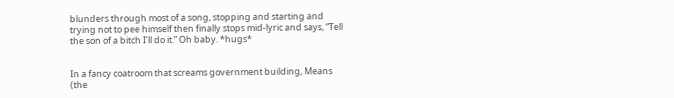blunders through most of a song, stopping and starting and trying not to pee himself then finally stops mid-lyric and says, “Tell the son of a bitch I’ll do it.” Oh baby. *hugs*


In a fancy coatroom that screams government building, Means (the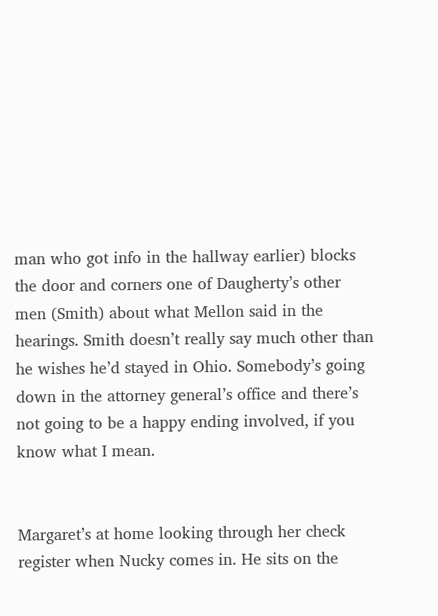man who got info in the hallway earlier) blocks the door and corners one of Daugherty’s other men (Smith) about what Mellon said in the hearings. Smith doesn’t really say much other than he wishes he’d stayed in Ohio. Somebody’s going down in the attorney general’s office and there’s not going to be a happy ending involved, if you know what I mean.


Margaret’s at home looking through her check register when Nucky comes in. He sits on the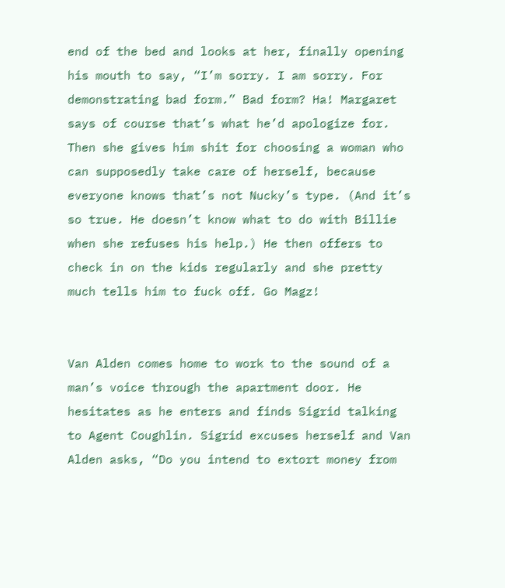end of the bed and looks at her, finally opening his mouth to say, “I’m sorry. I am sorry. For demonstrating bad form.” Bad form? Ha! Margaret says of course that’s what he’d apologize for. Then she gives him shit for choosing a woman who can supposedly take care of herself, because everyone knows that’s not Nucky’s type. (And it’s so true. He doesn’t know what to do with Billie when she refuses his help.) He then offers to check in on the kids regularly and she pretty much tells him to fuck off. Go Magz!


Van Alden comes home to work to the sound of a man’s voice through the apartment door. He hesitates as he enters and finds Sigrid talking to Agent Coughlin. Sigrid excuses herself and Van Alden asks, “Do you intend to extort money from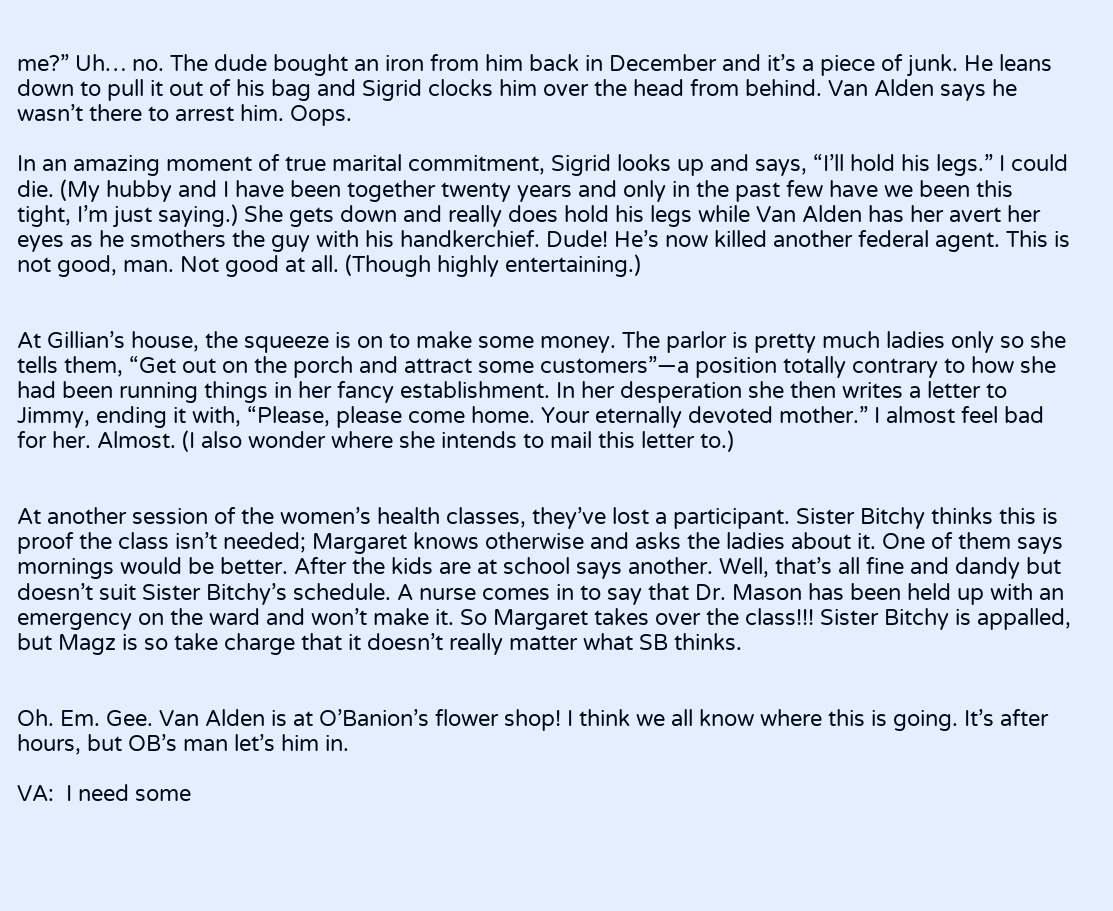me?” Uh… no. The dude bought an iron from him back in December and it’s a piece of junk. He leans down to pull it out of his bag and Sigrid clocks him over the head from behind. Van Alden says he wasn’t there to arrest him. Oops.

In an amazing moment of true marital commitment, Sigrid looks up and says, “I’ll hold his legs.” I could die. (My hubby and I have been together twenty years and only in the past few have we been this tight, I’m just saying.) She gets down and really does hold his legs while Van Alden has her avert her eyes as he smothers the guy with his handkerchief. Dude! He’s now killed another federal agent. This is not good, man. Not good at all. (Though highly entertaining.)


At Gillian’s house, the squeeze is on to make some money. The parlor is pretty much ladies only so she tells them, “Get out on the porch and attract some customers”—a position totally contrary to how she had been running things in her fancy establishment. In her desperation she then writes a letter to Jimmy, ending it with, “Please, please come home. Your eternally devoted mother.” I almost feel bad for her. Almost. (I also wonder where she intends to mail this letter to.)


At another session of the women’s health classes, they’ve lost a participant. Sister Bitchy thinks this is proof the class isn’t needed; Margaret knows otherwise and asks the ladies about it. One of them says mornings would be better. After the kids are at school says another. Well, that’s all fine and dandy but doesn’t suit Sister Bitchy’s schedule. A nurse comes in to say that Dr. Mason has been held up with an emergency on the ward and won’t make it. So Margaret takes over the class!!! Sister Bitchy is appalled, but Magz is so take charge that it doesn’t really matter what SB thinks.


Oh. Em. Gee. Van Alden is at O’Banion’s flower shop! I think we all know where this is going. It’s after hours, but OB’s man let’s him in.

VA:  I need some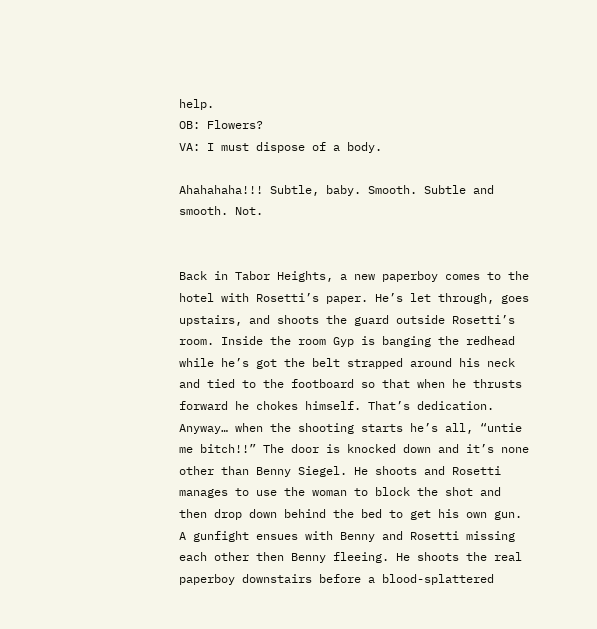help.
OB: Flowers?
VA: I must dispose of a body.

Ahahahaha!!! Subtle, baby. Smooth. Subtle and smooth. Not.


Back in Tabor Heights, a new paperboy comes to the hotel with Rosetti’s paper. He’s let through, goes upstairs, and shoots the guard outside Rosetti’s room. Inside the room Gyp is banging the redhead while he’s got the belt strapped around his neck and tied to the footboard so that when he thrusts forward he chokes himself. That’s dedication. Anyway… when the shooting starts he’s all, “untie me bitch!!” The door is knocked down and it’s none other than Benny Siegel. He shoots and Rosetti manages to use the woman to block the shot and then drop down behind the bed to get his own gun. A gunfight ensues with Benny and Rosetti missing each other then Benny fleeing. He shoots the real paperboy downstairs before a blood-splattered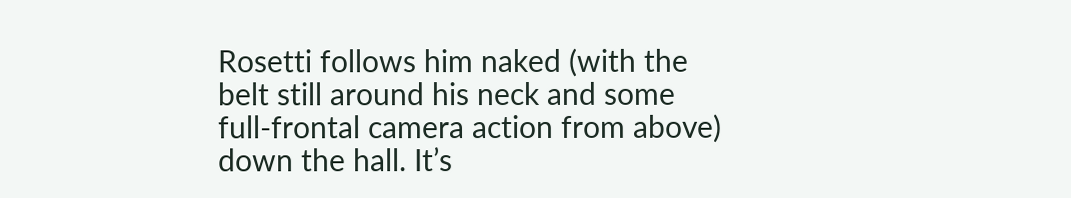Rosetti follows him naked (with the belt still around his neck and some full-frontal camera action from above) down the hall. It’s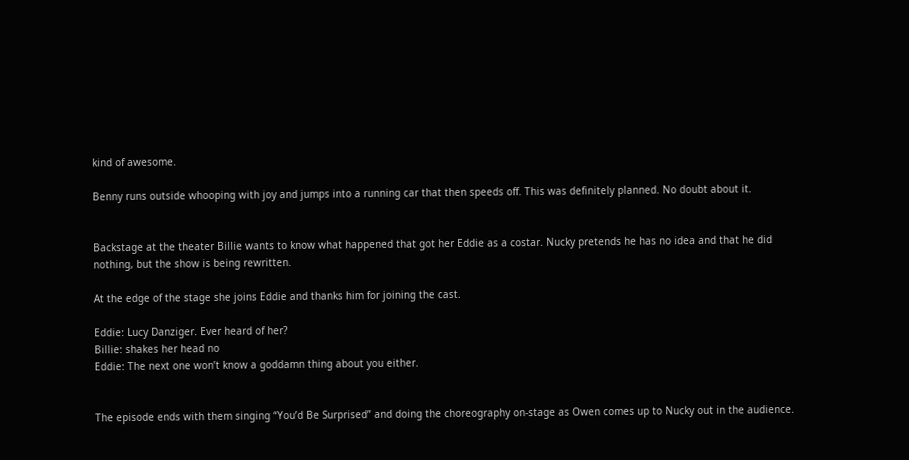kind of awesome.

Benny runs outside whooping with joy and jumps into a running car that then speeds off. This was definitely planned. No doubt about it.


Backstage at the theater Billie wants to know what happened that got her Eddie as a costar. Nucky pretends he has no idea and that he did nothing, but the show is being rewritten.

At the edge of the stage she joins Eddie and thanks him for joining the cast.

Eddie: Lucy Danziger. Ever heard of her?
Billie: shakes her head no
Eddie: The next one won’t know a goddamn thing about you either.


The episode ends with them singing “You’d Be Surprised” and doing the choreography on-stage as Owen comes up to Nucky out in the audience.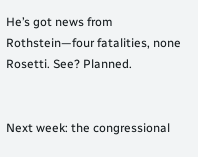He’s got news from Rothstein—four fatalities, none Rosetti. See? Planned.


Next week: the congressional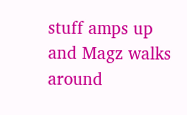stuff amps up and Magz walks around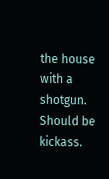the house with a shotgun. Should be kickass.